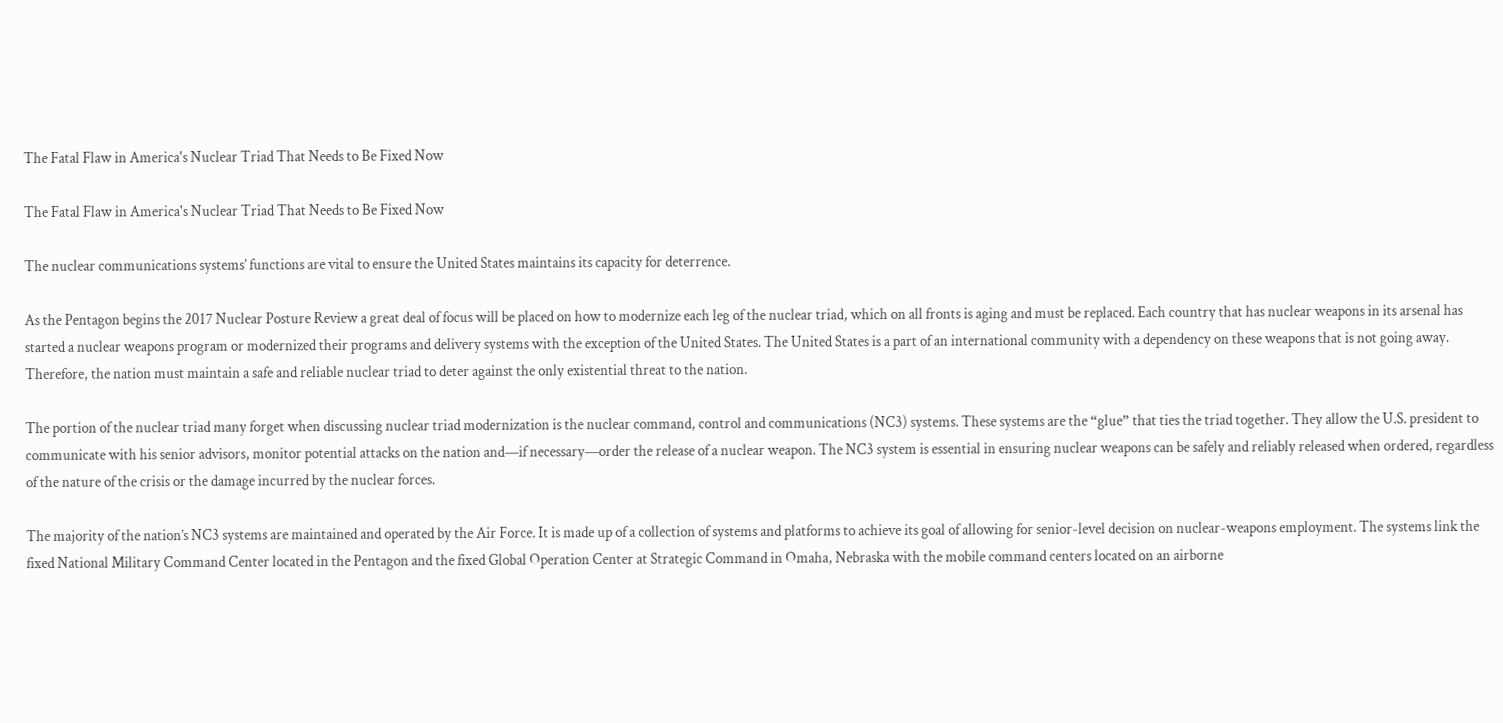The Fatal Flaw in America's Nuclear Triad That Needs to Be Fixed Now

The Fatal Flaw in America's Nuclear Triad That Needs to Be Fixed Now

The nuclear communications systems’ functions are vital to ensure the United States maintains its capacity for deterrence.

As the Pentagon begins the 2017 Nuclear Posture Review a great deal of focus will be placed on how to modernize each leg of the nuclear triad, which on all fronts is aging and must be replaced. Each country that has nuclear weapons in its arsenal has started a nuclear weapons program or modernized their programs and delivery systems with the exception of the United States. The United States is a part of an international community with a dependency on these weapons that is not going away. Therefore, the nation must maintain a safe and reliable nuclear triad to deter against the only existential threat to the nation.

The portion of the nuclear triad many forget when discussing nuclear triad modernization is the nuclear command, control and communications (NC3) systems. These systems are the “glue” that ties the triad together. They allow the U.S. president to communicate with his senior advisors, monitor potential attacks on the nation and—if necessary—order the release of a nuclear weapon. The NC3 system is essential in ensuring nuclear weapons can be safely and reliably released when ordered, regardless of the nature of the crisis or the damage incurred by the nuclear forces.

The majority of the nation’s NC3 systems are maintained and operated by the Air Force. It is made up of a collection of systems and platforms to achieve its goal of allowing for senior-level decision on nuclear-weapons employment. The systems link the fixed National Military Command Center located in the Pentagon and the fixed Global Operation Center at Strategic Command in Omaha, Nebraska with the mobile command centers located on an airborne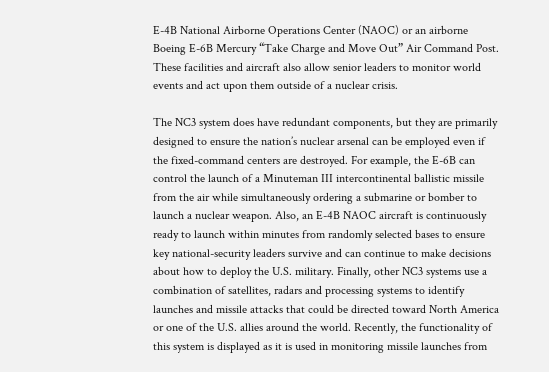E-4B National Airborne Operations Center (NAOC) or an airborne Boeing E-6B Mercury “Take Charge and Move Out” Air Command Post. These facilities and aircraft also allow senior leaders to monitor world events and act upon them outside of a nuclear crisis.

The NC3 system does have redundant components, but they are primarily designed to ensure the nation’s nuclear arsenal can be employed even if the fixed-command centers are destroyed. For example, the E-6B can control the launch of a Minuteman III intercontinental ballistic missile from the air while simultaneously ordering a submarine or bomber to launch a nuclear weapon. Also, an E-4B NAOC aircraft is continuously ready to launch within minutes from randomly selected bases to ensure key national-security leaders survive and can continue to make decisions about how to deploy the U.S. military. Finally, other NC3 systems use a combination of satellites, radars and processing systems to identify launches and missile attacks that could be directed toward North America or one of the U.S. allies around the world. Recently, the functionality of this system is displayed as it is used in monitoring missile launches from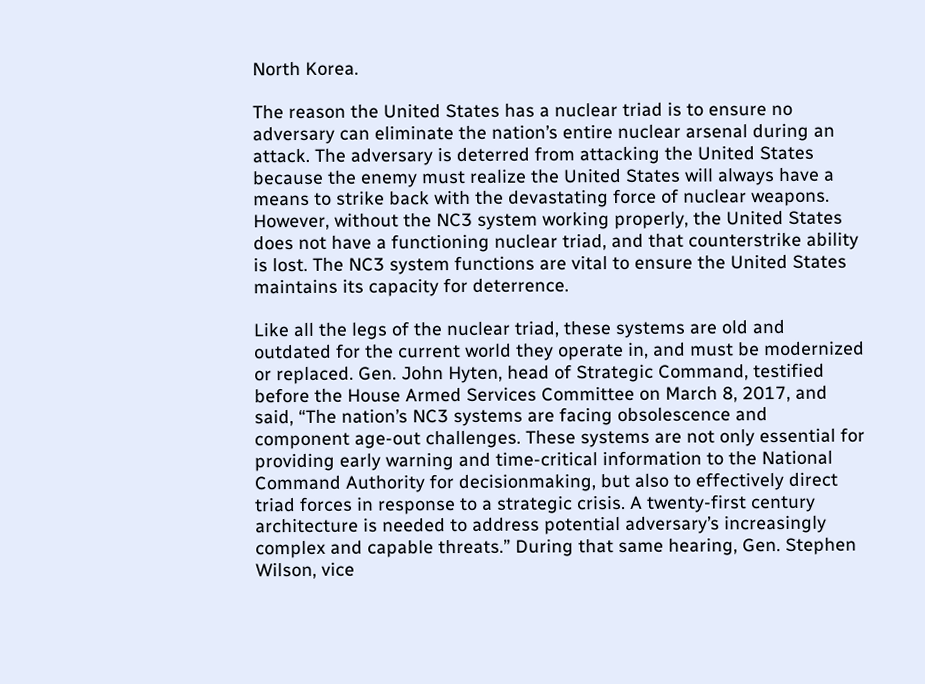North Korea.

The reason the United States has a nuclear triad is to ensure no adversary can eliminate the nation’s entire nuclear arsenal during an attack. The adversary is deterred from attacking the United States because the enemy must realize the United States will always have a means to strike back with the devastating force of nuclear weapons. However, without the NC3 system working properly, the United States does not have a functioning nuclear triad, and that counterstrike ability is lost. The NC3 system functions are vital to ensure the United States maintains its capacity for deterrence.

Like all the legs of the nuclear triad, these systems are old and outdated for the current world they operate in, and must be modernized or replaced. Gen. John Hyten, head of Strategic Command, testified before the House Armed Services Committee on March 8, 2017, and said, “The nation’s NC3 systems are facing obsolescence and component age-out challenges. These systems are not only essential for providing early warning and time-critical information to the National Command Authority for decisionmaking, but also to effectively direct triad forces in response to a strategic crisis. A twenty-first century architecture is needed to address potential adversary’s increasingly complex and capable threats.” During that same hearing, Gen. Stephen Wilson, vice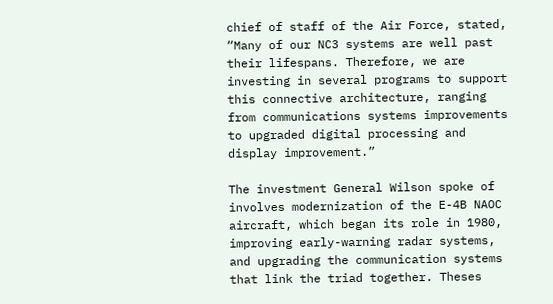chief of staff of the Air Force, stated, “Many of our NC3 systems are well past their lifespans. Therefore, we are investing in several programs to support this connective architecture, ranging from communications systems improvements to upgraded digital processing and display improvement.”

The investment General Wilson spoke of involves modernization of the E-4B NAOC aircraft, which began its role in 1980, improving early-warning radar systems, and upgrading the communication systems that link the triad together. Theses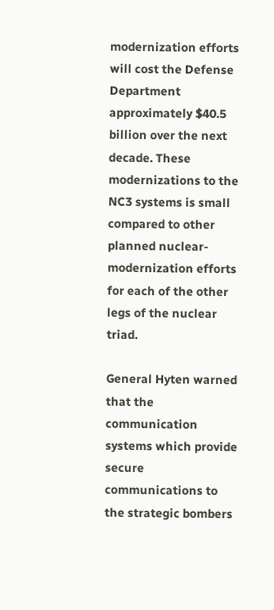modernization efforts will cost the Defense Department approximately $40.5 billion over the next decade. These modernizations to the NC3 systems is small compared to other planned nuclear-modernization efforts for each of the other legs of the nuclear triad.

General Hyten warned that the communication systems which provide secure communications to the strategic bombers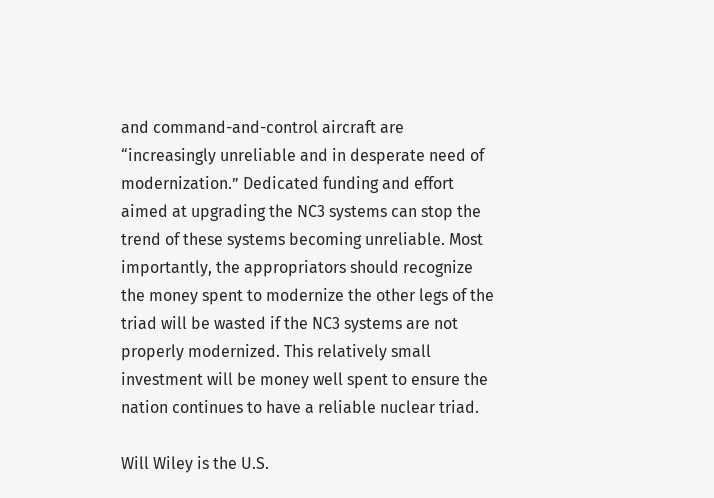and command-and-control aircraft are “increasingly unreliable and in desperate need of modernization.” Dedicated funding and effort aimed at upgrading the NC3 systems can stop the trend of these systems becoming unreliable. Most importantly, the appropriators should recognize the money spent to modernize the other legs of the triad will be wasted if the NC3 systems are not properly modernized. This relatively small investment will be money well spent to ensure the nation continues to have a reliable nuclear triad.

Will Wiley is the U.S.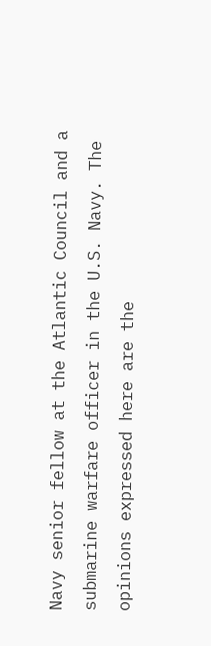Navy senior fellow at the Atlantic Council and a submarine warfare officer in the U.S. Navy. The opinions expressed here are the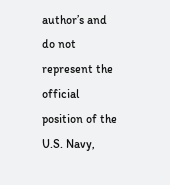author’s and do not represent the official position of the U.S. Navy,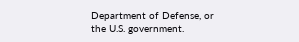Department of Defense, or the U.S. government.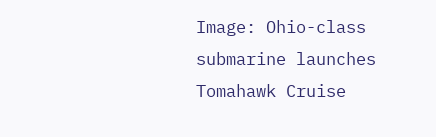Image: Ohio-class submarine launches Tomahawk Cruise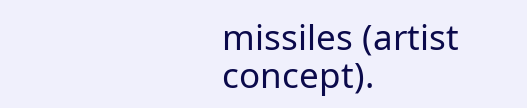missiles (artist concept).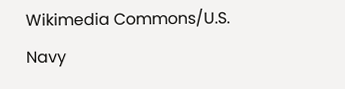Wikimedia Commons/U.S. Navy